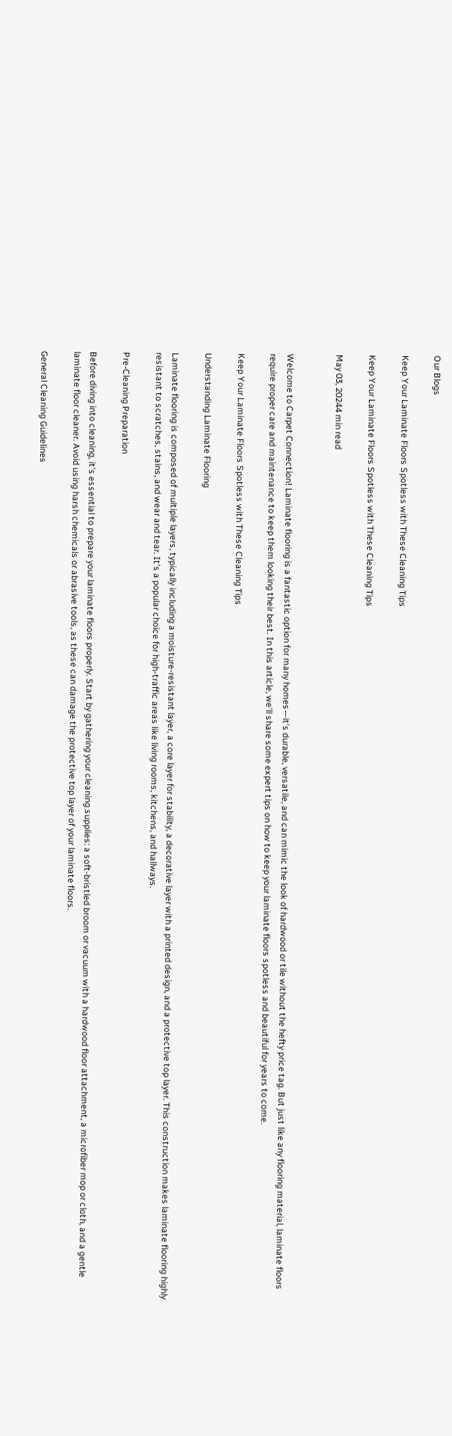Our Blogs

Keep Your Laminate Floors Spotless with These Cleaning Tips

Keep Your Laminate Floors Spotless with These Cleaning Tips

May 03, 20244 min read


Welcome to Carpet Connection! Laminate flooring is a fantastic option for many homes—it's durable, versatile, and can mimic the look of hardwood or tile without the hefty price tag. But just like any flooring material, laminate floors require proper care and maintenance to keep them looking their best. In this article, we'll share some expert tips on how to keep your laminate floors spotless and beautiful for years to come.

Keep Your Laminate Floors Spotless with These Cleaning Tips

Understanding Laminate Flooring

Laminate flooring is composed of multiple layers, typically including a moisture-resistant layer, a core layer for stability, a decorative layer with a printed design, and a protective top layer. This construction makes laminate flooring highly resistant to scratches, stains, and wear and tear. It's a popular choice for high-traffic areas like living rooms, kitchens, and hallways.

Pre-Cleaning Preparation

Before diving into cleaning, it's essential to prepare your laminate floors properly. Start by gathering your cleaning supplies: a soft-bristled broom or vacuum with a hardwood floor attachment, a microfiber mop or cloth, and a gentle laminate floor cleaner. Avoid using harsh chemicals or abrasive tools, as these can damage the protective top layer of your laminate floors.

General Cleaning Guidelines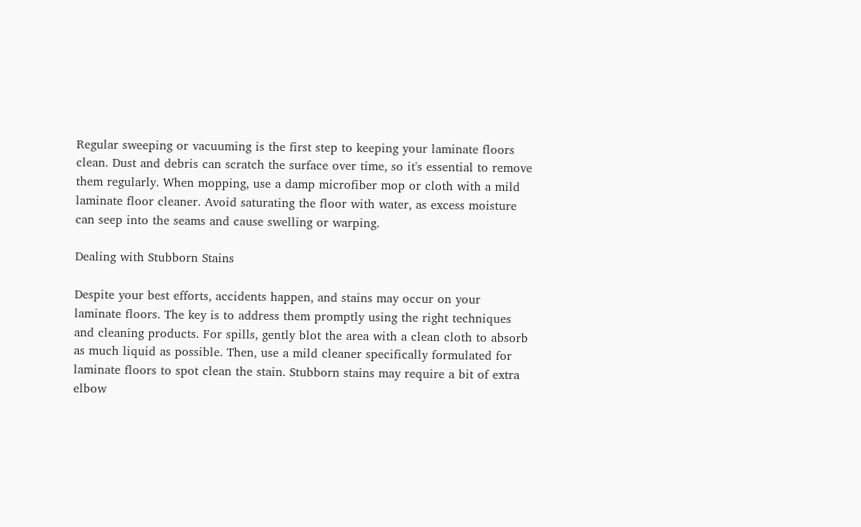Regular sweeping or vacuuming is the first step to keeping your laminate floors clean. Dust and debris can scratch the surface over time, so it's essential to remove them regularly. When mopping, use a damp microfiber mop or cloth with a mild laminate floor cleaner. Avoid saturating the floor with water, as excess moisture can seep into the seams and cause swelling or warping.

Dealing with Stubborn Stains

Despite your best efforts, accidents happen, and stains may occur on your laminate floors. The key is to address them promptly using the right techniques and cleaning products. For spills, gently blot the area with a clean cloth to absorb as much liquid as possible. Then, use a mild cleaner specifically formulated for laminate floors to spot clean the stain. Stubborn stains may require a bit of extra elbow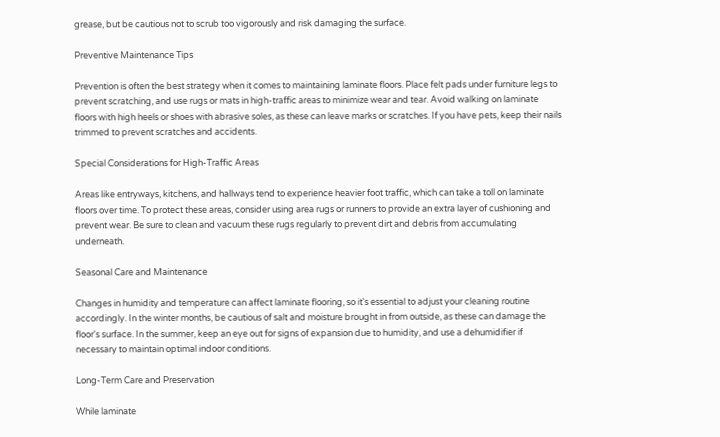grease, but be cautious not to scrub too vigorously and risk damaging the surface.

Preventive Maintenance Tips

Prevention is often the best strategy when it comes to maintaining laminate floors. Place felt pads under furniture legs to prevent scratching, and use rugs or mats in high-traffic areas to minimize wear and tear. Avoid walking on laminate floors with high heels or shoes with abrasive soles, as these can leave marks or scratches. If you have pets, keep their nails trimmed to prevent scratches and accidents.

Special Considerations for High-Traffic Areas

Areas like entryways, kitchens, and hallways tend to experience heavier foot traffic, which can take a toll on laminate floors over time. To protect these areas, consider using area rugs or runners to provide an extra layer of cushioning and prevent wear. Be sure to clean and vacuum these rugs regularly to prevent dirt and debris from accumulating underneath.

Seasonal Care and Maintenance

Changes in humidity and temperature can affect laminate flooring, so it's essential to adjust your cleaning routine accordingly. In the winter months, be cautious of salt and moisture brought in from outside, as these can damage the floor's surface. In the summer, keep an eye out for signs of expansion due to humidity, and use a dehumidifier if necessary to maintain optimal indoor conditions.

Long-Term Care and Preservation

While laminate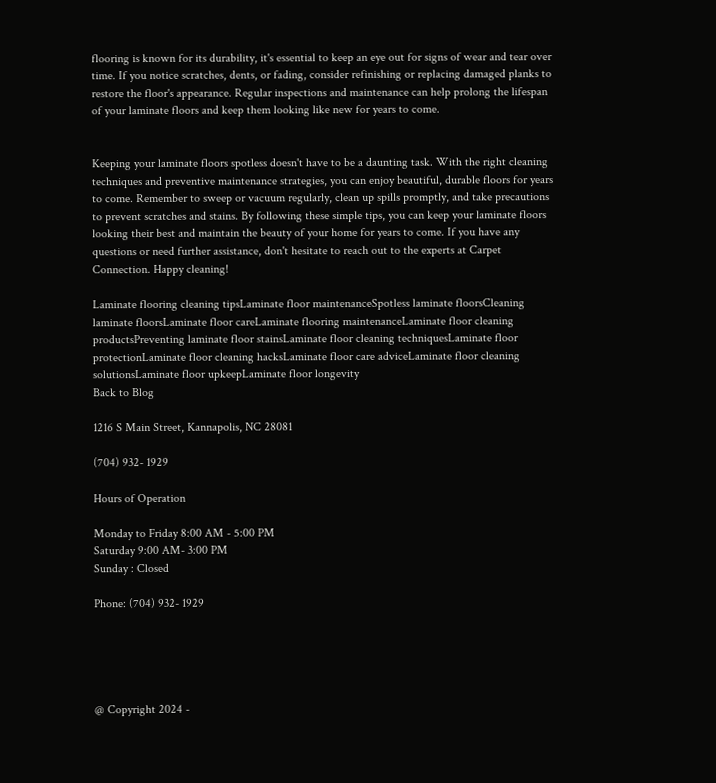flooring is known for its durability, it's essential to keep an eye out for signs of wear and tear over time. If you notice scratches, dents, or fading, consider refinishing or replacing damaged planks to restore the floor's appearance. Regular inspections and maintenance can help prolong the lifespan of your laminate floors and keep them looking like new for years to come.


Keeping your laminate floors spotless doesn't have to be a daunting task. With the right cleaning techniques and preventive maintenance strategies, you can enjoy beautiful, durable floors for years to come. Remember to sweep or vacuum regularly, clean up spills promptly, and take precautions to prevent scratches and stains. By following these simple tips, you can keep your laminate floors looking their best and maintain the beauty of your home for years to come. If you have any questions or need further assistance, don't hesitate to reach out to the experts at Carpet Connection. Happy cleaning!

Laminate flooring cleaning tipsLaminate floor maintenanceSpotless laminate floorsCleaning laminate floorsLaminate floor careLaminate flooring maintenanceLaminate floor cleaning productsPreventing laminate floor stainsLaminate floor cleaning techniquesLaminate floor protectionLaminate floor cleaning hacksLaminate floor care adviceLaminate floor cleaning solutionsLaminate floor upkeepLaminate floor longevity
Back to Blog

1216 S Main Street, Kannapolis, NC 28081

(704) 932- 1929

Hours of Operation

Monday to Friday 8:00 AM - 5:00 PM
Saturday 9:00 AM- 3:00 PM
Sunday : Closed

Phone: (704) 932- 1929





@ Copyright 2024 -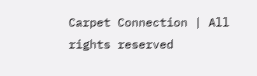Carpet Connection | All rights reserved